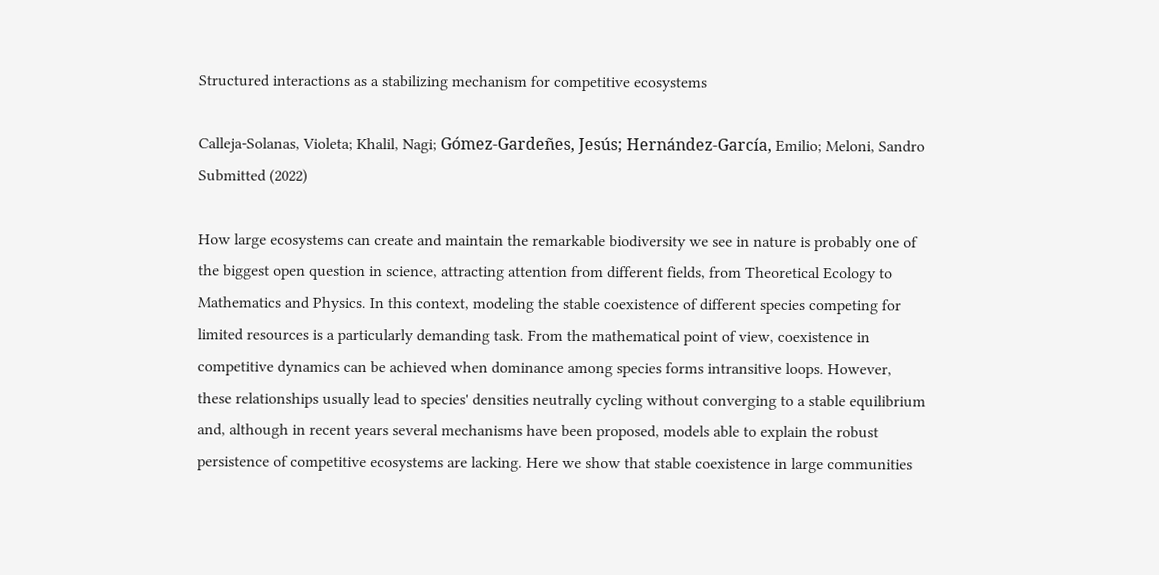Structured interactions as a stabilizing mechanism for competitive ecosystems

Calleja-Solanas, Violeta; Khalil, Nagi; Gómez-Gardeñes, Jesús; Hernández-García, Emilio; Meloni, Sandro
Submitted (2022)

How large ecosystems can create and maintain the remarkable biodiversity we see in nature is probably one of the biggest open question in science, attracting attention from different fields, from Theoretical Ecology to Mathematics and Physics. In this context, modeling the stable coexistence of different species competing for limited resources is a particularly demanding task. From the mathematical point of view, coexistence in competitive dynamics can be achieved when dominance among species forms intransitive loops. However, these relationships usually lead to species' densities neutrally cycling without converging to a stable equilibrium and, although in recent years several mechanisms have been proposed, models able to explain the robust persistence of competitive ecosystems are lacking. Here we show that stable coexistence in large communities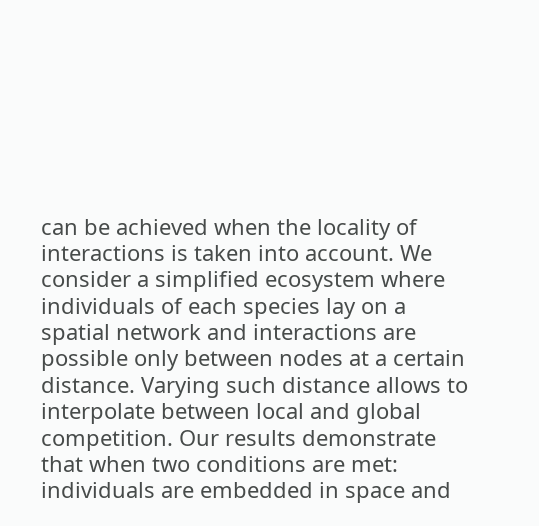can be achieved when the locality of interactions is taken into account. We consider a simplified ecosystem where individuals of each species lay on a spatial network and interactions are possible only between nodes at a certain distance. Varying such distance allows to interpolate between local and global competition. Our results demonstrate that when two conditions are met: individuals are embedded in space and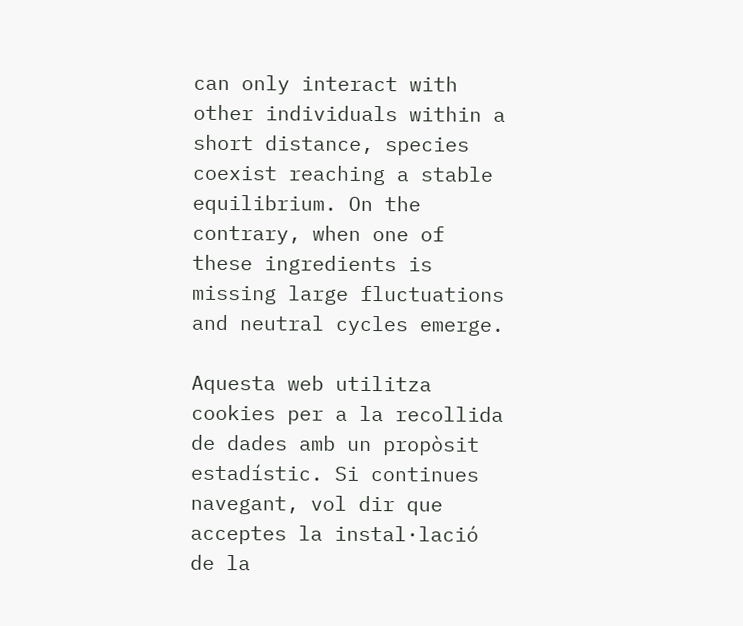can only interact with other individuals within a short distance, species coexist reaching a stable equilibrium. On the contrary, when one of these ingredients is missing large fluctuations and neutral cycles emerge.

Aquesta web utilitza cookies per a la recollida de dades amb un propòsit estadístic. Si continues navegant, vol dir que acceptes la instal·lació de la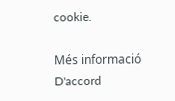cookie.

Més informació D'accord